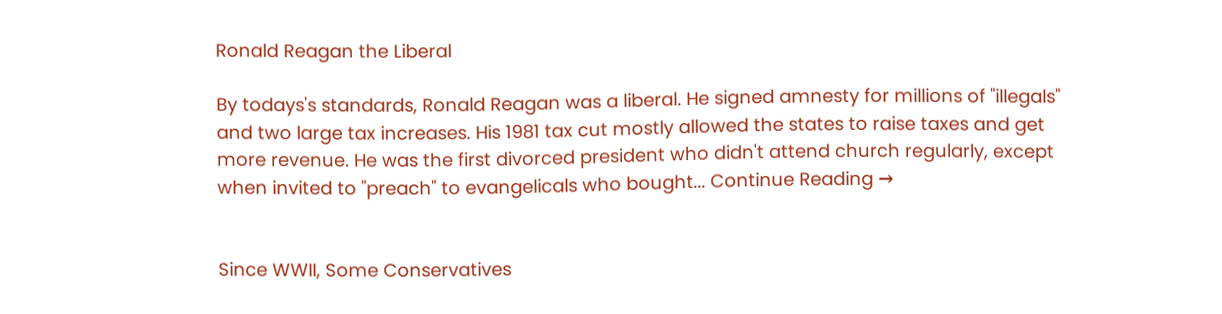Ronald Reagan the Liberal

By todays's standards, Ronald Reagan was a liberal. He signed amnesty for millions of "illegals" and two large tax increases. His 1981 tax cut mostly allowed the states to raise taxes and get more revenue. He was the first divorced president who didn't attend church regularly, except when invited to "preach" to evangelicals who bought... Continue Reading →


Since WWII, Some Conservatives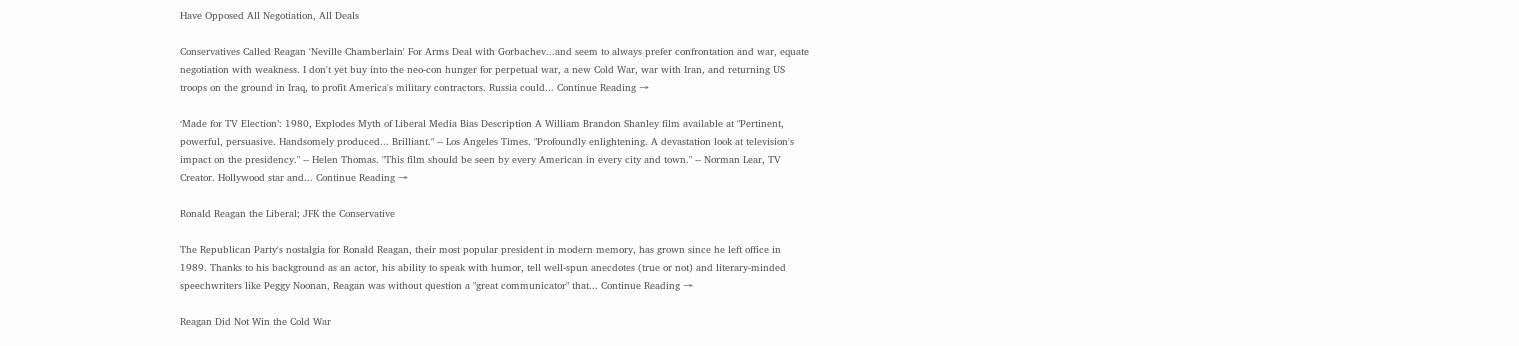Have Opposed All Negotiation, All Deals

Conservatives Called Reagan 'Neville Chamberlain' For Arms Deal with Gorbachev...and seem to always prefer confrontation and war, equate negotiation with weakness. I don't yet buy into the neo-con hunger for perpetual war, a new Cold War, war with Iran, and returning US troops on the ground in Iraq, to profit America's military contractors. Russia could... Continue Reading →

‘Made for TV Election’: 1980, Explodes Myth of Liberal Media Bias Description A William Brandon Shanley film available at "Pertinent, powerful, persuasive. Handsomely produced... Brilliant." -- Los Angeles Times. "Profoundly enlightening. A devastation look at television's impact on the presidency." -- Helen Thomas. "This film should be seen by every American in every city and town." -- Norman Lear, TV Creator. Hollywood star and... Continue Reading →

Ronald Reagan the Liberal; JFK the Conservative

The Republican Party's nostalgia for Ronald Reagan, their most popular president in modern memory, has grown since he left office in 1989. Thanks to his background as an actor, his ability to speak with humor, tell well-spun anecdotes (true or not) and literary-minded speechwriters like Peggy Noonan, Reagan was without question a "great communicator" that... Continue Reading →

Reagan Did Not Win the Cold War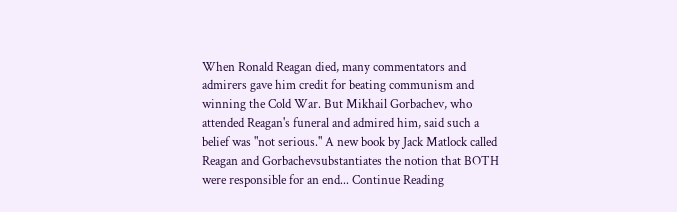When Ronald Reagan died, many commentators and admirers gave him credit for beating communism and winning the Cold War. But Mikhail Gorbachev, who attended Reagan's funeral and admired him, said such a belief was "not serious." A new book by Jack Matlock called Reagan and Gorbachevsubstantiates the notion that BOTH were responsible for an end... Continue Reading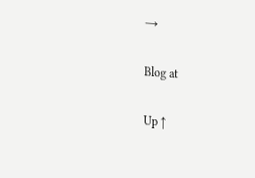→

Blog at

Up ↑